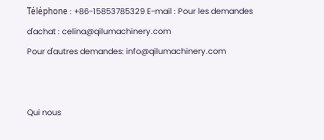Téléphone : +86-15853785329 E-mail : Pour les demandes d'achat : celina@qilumachinery.com
Pour d'autres demandes: info@qilumachinery.com


Qui nous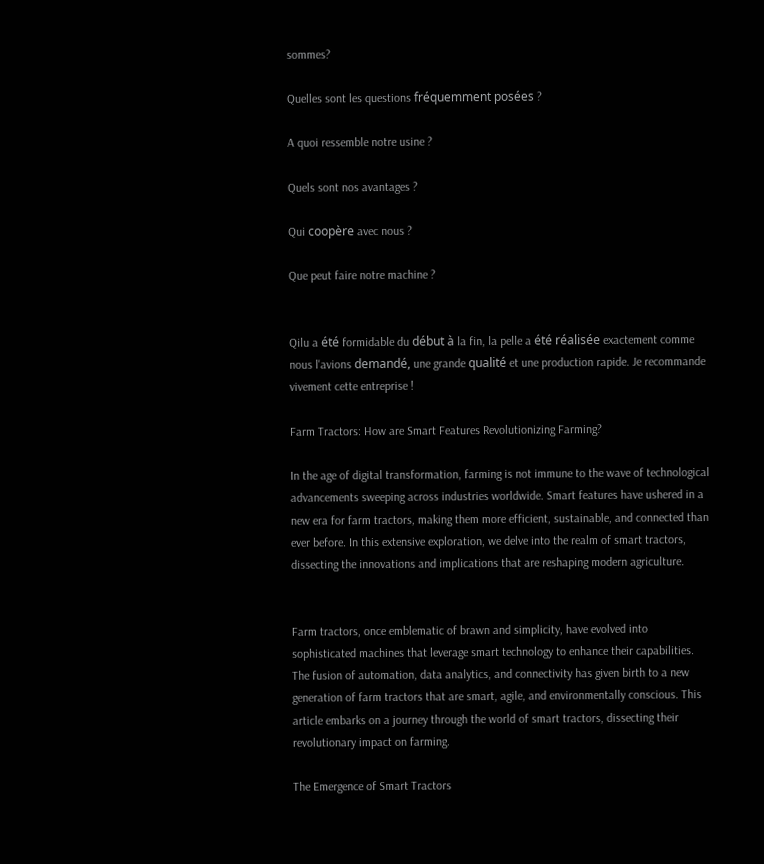sommes?

Quelles sont les questions fréquemment posées ?

A quoi ressemble notre usine ?

Quels sont nos avantages ?

Qui coopère avec nous ?

Que peut faire notre machine ?


Qilu a été formidable du début à la fin, la pelle a été réalisée exactement comme nous l'avions demandé, une grande qualité et une production rapide. Je recommande vivement cette entreprise !

Farm Tractors: How are Smart Features Revolutionizing Farming?

In the age of digital transformation, farming is not immune to the wave of technological advancements sweeping across industries worldwide. Smart features have ushered in a new era for farm tractors, making them more efficient, sustainable, and connected than ever before. In this extensive exploration, we delve into the realm of smart tractors, dissecting the innovations and implications that are reshaping modern agriculture.


Farm tractors, once emblematic of brawn and simplicity, have evolved into sophisticated machines that leverage smart technology to enhance their capabilities. The fusion of automation, data analytics, and connectivity has given birth to a new generation of farm tractors that are smart, agile, and environmentally conscious. This article embarks on a journey through the world of smart tractors, dissecting their revolutionary impact on farming.

The Emergence of Smart Tractors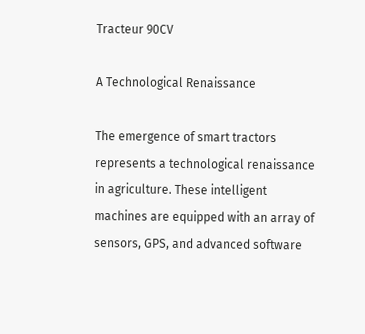Tracteur 90CV

A Technological Renaissance

The emergence of smart tractors represents a technological renaissance in agriculture. These intelligent machines are equipped with an array of sensors, GPS, and advanced software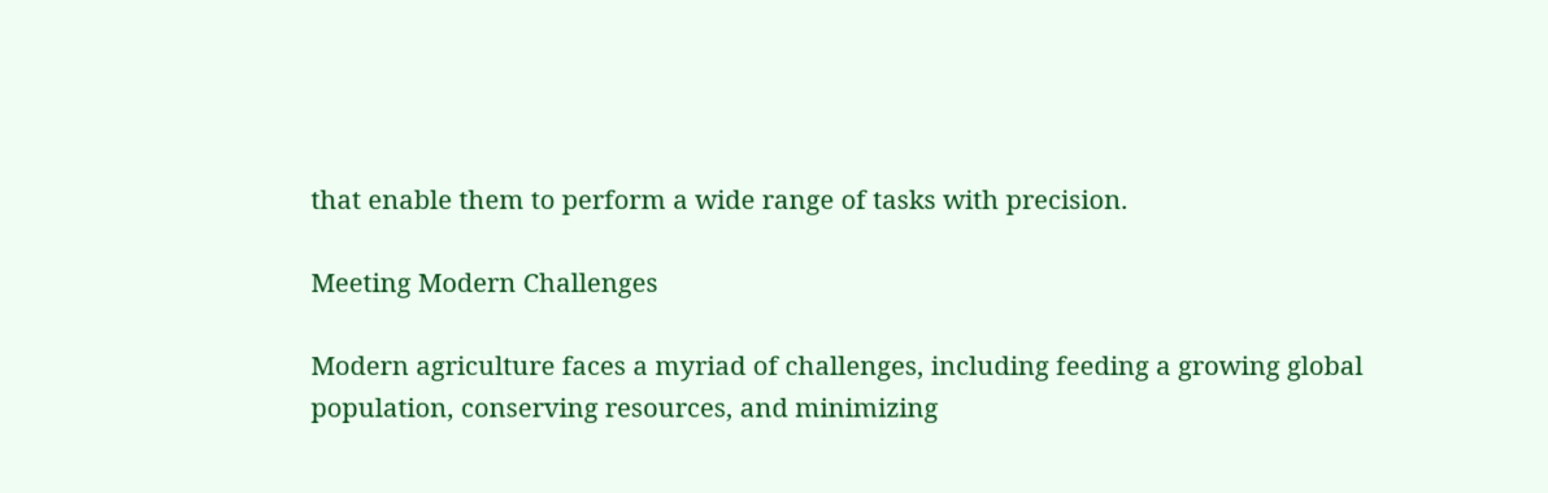that enable them to perform a wide range of tasks with precision.

Meeting Modern Challenges

Modern agriculture faces a myriad of challenges, including feeding a growing global population, conserving resources, and minimizing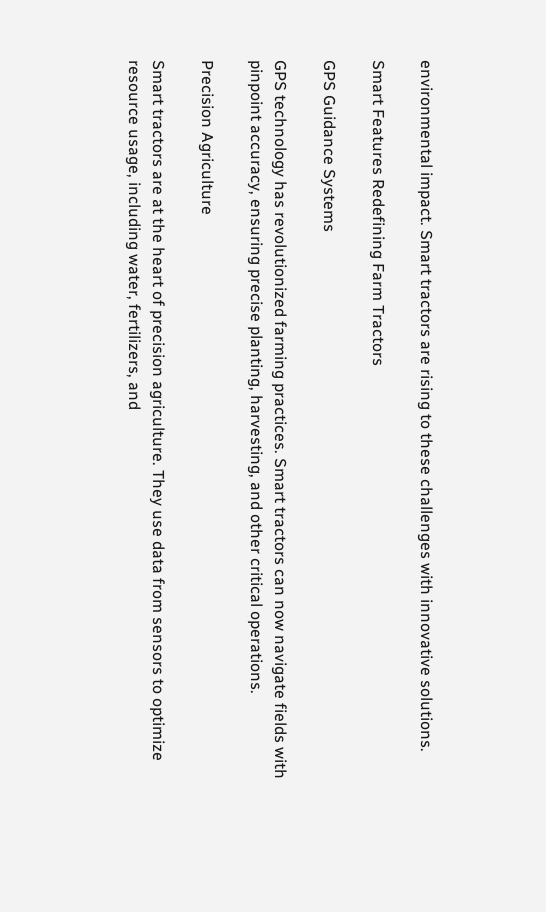environmental impact. Smart tractors are rising to these challenges with innovative solutions.

Smart Features Redefining Farm Tractors

GPS Guidance Systems

GPS technology has revolutionized farming practices. Smart tractors can now navigate fields with pinpoint accuracy, ensuring precise planting, harvesting, and other critical operations.

Precision Agriculture

Smart tractors are at the heart of precision agriculture. They use data from sensors to optimize resource usage, including water, fertilizers, and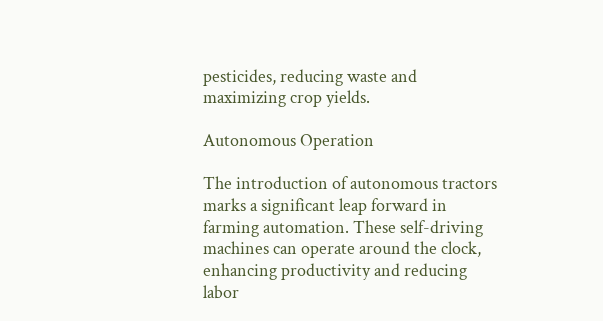pesticides, reducing waste and maximizing crop yields.

Autonomous Operation

The introduction of autonomous tractors marks a significant leap forward in farming automation. These self-driving machines can operate around the clock, enhancing productivity and reducing labor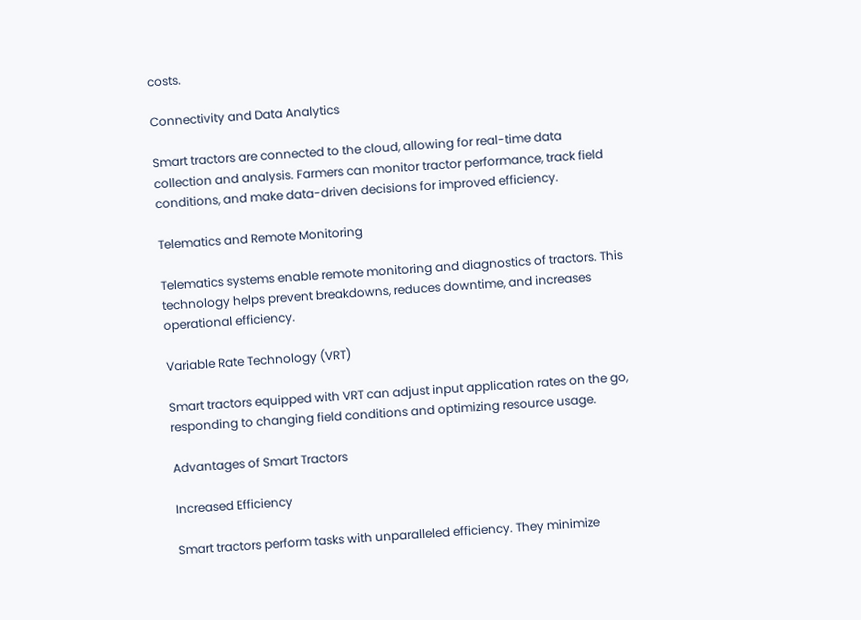costs.

Connectivity and Data Analytics

Smart tractors are connected to the cloud, allowing for real-time data collection and analysis. Farmers can monitor tractor performance, track field conditions, and make data-driven decisions for improved efficiency.

Telematics and Remote Monitoring

Telematics systems enable remote monitoring and diagnostics of tractors. This technology helps prevent breakdowns, reduces downtime, and increases operational efficiency.

Variable Rate Technology (VRT)

Smart tractors equipped with VRT can adjust input application rates on the go, responding to changing field conditions and optimizing resource usage.

Advantages of Smart Tractors

Increased Efficiency

Smart tractors perform tasks with unparalleled efficiency. They minimize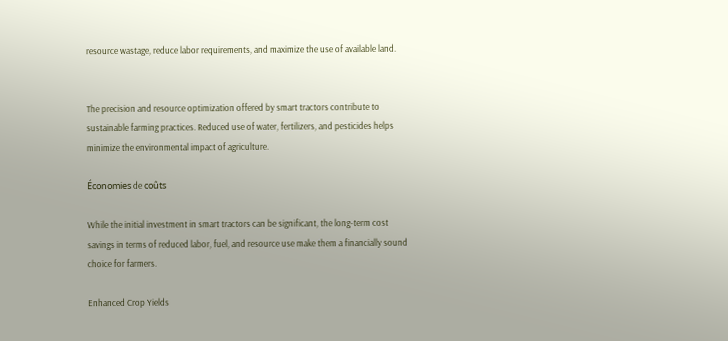resource wastage, reduce labor requirements, and maximize the use of available land.


The precision and resource optimization offered by smart tractors contribute to sustainable farming practices. Reduced use of water, fertilizers, and pesticides helps minimize the environmental impact of agriculture.

Économies de coûts

While the initial investment in smart tractors can be significant, the long-term cost savings in terms of reduced labor, fuel, and resource use make them a financially sound choice for farmers.

Enhanced Crop Yields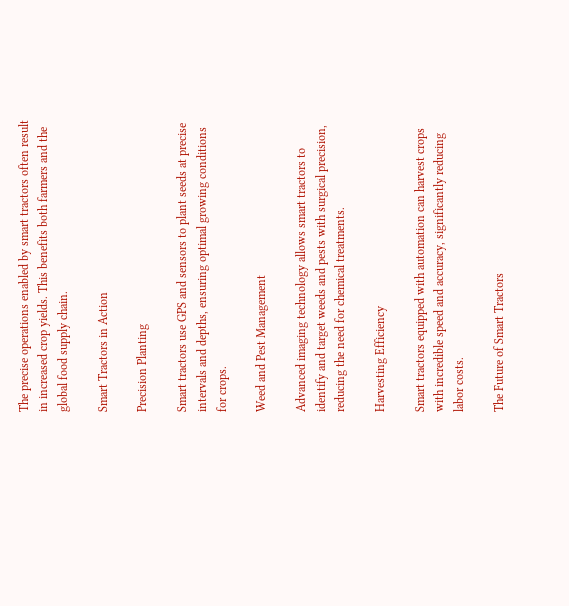The precise operations enabled by smart tractors often result in increased crop yields. This benefits both farmers and the global food supply chain.

Smart Tractors in Action

Precision Planting

Smart tractors use GPS and sensors to plant seeds at precise intervals and depths, ensuring optimal growing conditions for crops.

Weed and Pest Management

Advanced imaging technology allows smart tractors to identify and target weeds and pests with surgical precision, reducing the need for chemical treatments.

Harvesting Efficiency

Smart tractors equipped with automation can harvest crops with incredible speed and accuracy, significantly reducing labor costs.

The Future of Smart Tractors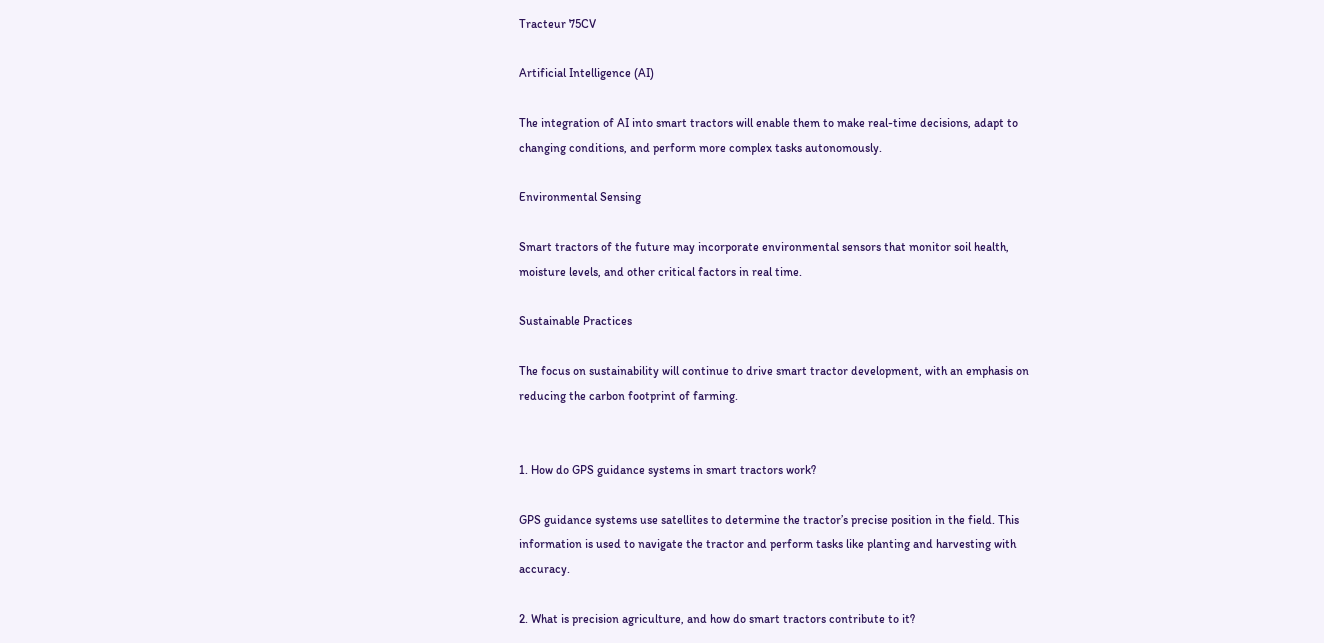Tracteur 75CV

Artificial Intelligence (AI)

The integration of AI into smart tractors will enable them to make real-time decisions, adapt to changing conditions, and perform more complex tasks autonomously.

Environmental Sensing

Smart tractors of the future may incorporate environmental sensors that monitor soil health, moisture levels, and other critical factors in real time.

Sustainable Practices

The focus on sustainability will continue to drive smart tractor development, with an emphasis on reducing the carbon footprint of farming.


1. How do GPS guidance systems in smart tractors work?

GPS guidance systems use satellites to determine the tractor’s precise position in the field. This information is used to navigate the tractor and perform tasks like planting and harvesting with accuracy.

2. What is precision agriculture, and how do smart tractors contribute to it?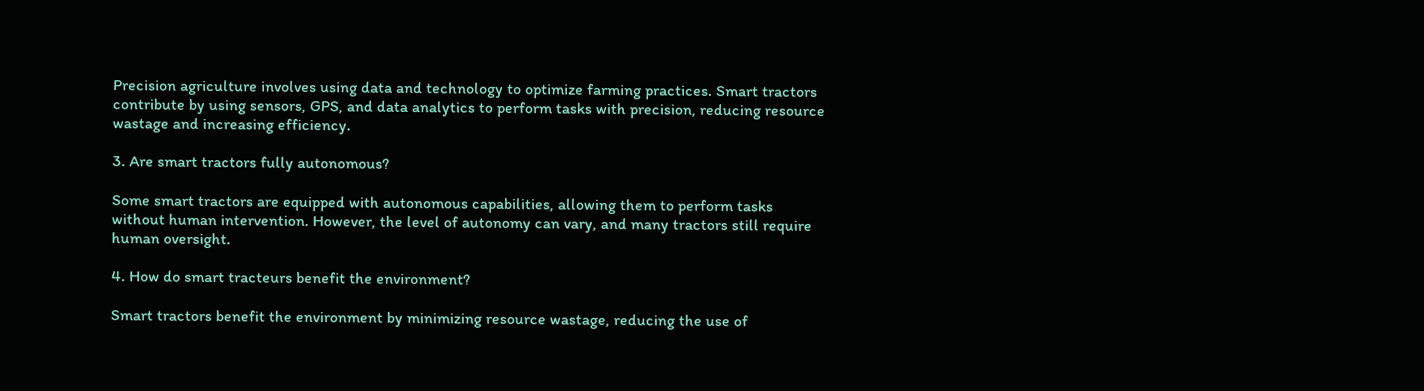Precision agriculture involves using data and technology to optimize farming practices. Smart tractors contribute by using sensors, GPS, and data analytics to perform tasks with precision, reducing resource wastage and increasing efficiency.

3. Are smart tractors fully autonomous?

Some smart tractors are equipped with autonomous capabilities, allowing them to perform tasks without human intervention. However, the level of autonomy can vary, and many tractors still require human oversight.

4. How do smart tracteurs benefit the environment?

Smart tractors benefit the environment by minimizing resource wastage, reducing the use of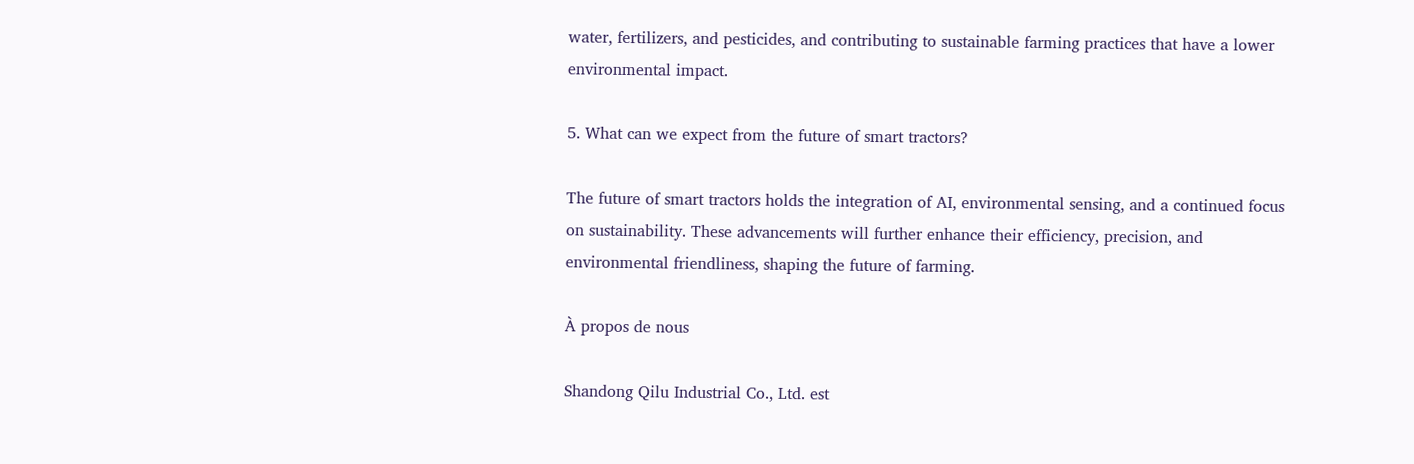water, fertilizers, and pesticides, and contributing to sustainable farming practices that have a lower environmental impact.

5. What can we expect from the future of smart tractors?

The future of smart tractors holds the integration of AI, environmental sensing, and a continued focus on sustainability. These advancements will further enhance their efficiency, precision, and environmental friendliness, shaping the future of farming.

À propos de nous

Shandong Qilu Industrial Co., Ltd. est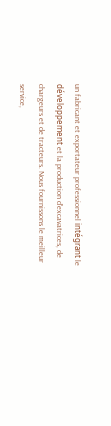un fabricant et exportateur professionnel intégrant le développement et la production d'excavatrices, de chargeurs et de tracteurs. Nous fournissons le meilleur service,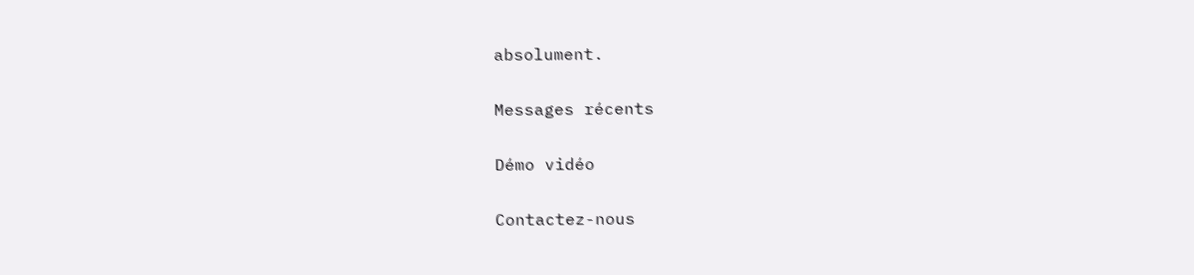absolument.

Messages récents

Démo vidéo

Contactez-nous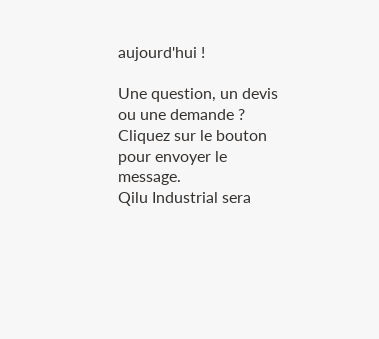aujourd'hui !

Une question, un devis ou une demande ? Cliquez sur le bouton pour envoyer le message.
Qilu Industrial sera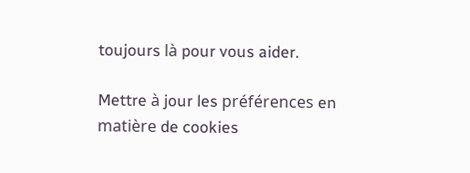toujours là pour vous aider.

Mettre à jour les préférences en matière de cookies